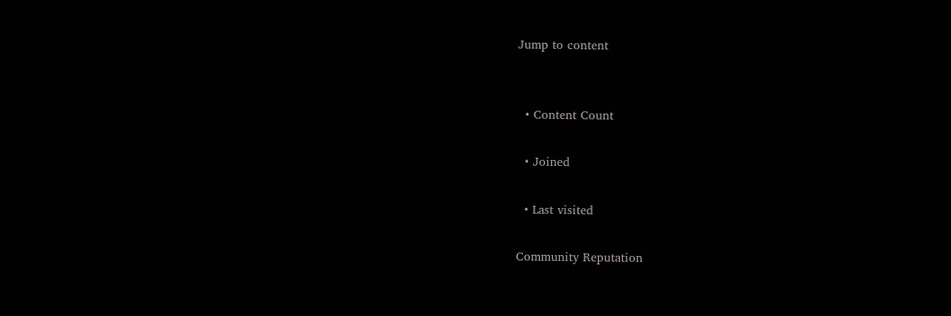Jump to content


  • Content Count

  • Joined

  • Last visited

Community Reputation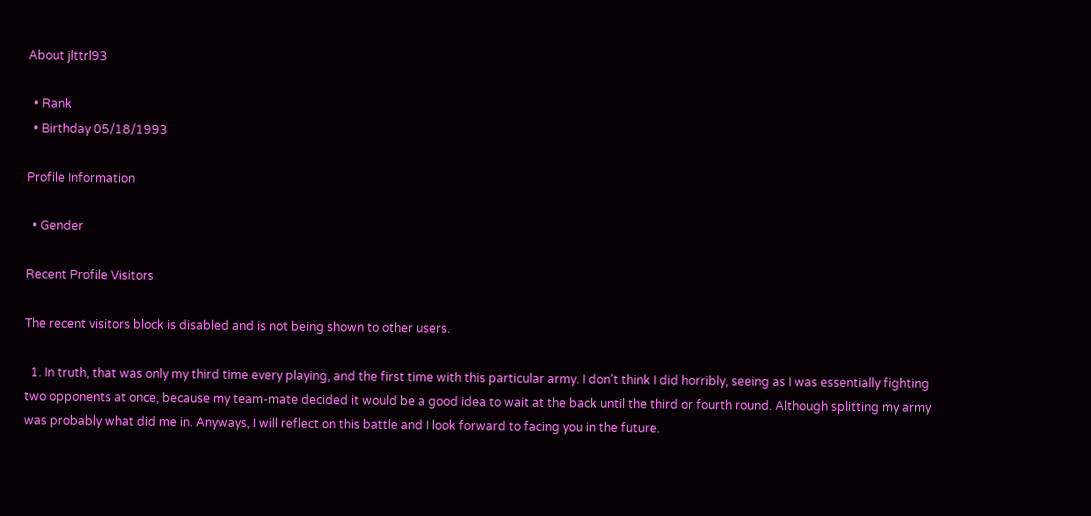About jlttrl93

  • Rank
  • Birthday 05/18/1993

Profile Information

  • Gender

Recent Profile Visitors

The recent visitors block is disabled and is not being shown to other users.

  1. In truth, that was only my third time every playing, and the first time with this particular army. I don't think I did horribly, seeing as I was essentially fighting two opponents at once, because my team-mate decided it would be a good idea to wait at the back until the third or fourth round. Although splitting my army was probably what did me in. Anyways, I will reflect on this battle and I look forward to facing you in the future.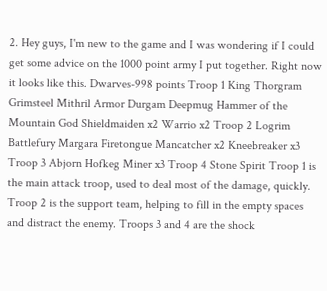2. Hey guys, I'm new to the game and I was wondering if I could get some advice on the 1000 point army I put together. Right now it looks like this. Dwarves-998 points Troop 1 King Thorgram Grimsteel Mithril Armor Durgam Deepmug Hammer of the Mountain God Shieldmaiden x2 Warrio x2 Troop 2 Logrim Battlefury Margara Firetongue Mancatcher x2 Kneebreaker x3 Troop 3 Abjorn Hofkeg Miner x3 Troop 4 Stone Spirit Troop 1 is the main attack troop, used to deal most of the damage, quickly. Troop 2 is the support team, helping to fill in the empty spaces and distract the enemy. Troops 3 and 4 are the shock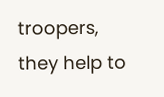troopers, they help to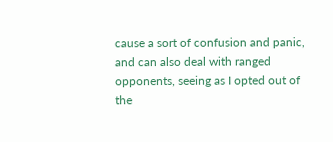cause a sort of confusion and panic, and can also deal with ranged opponents, seeing as I opted out of the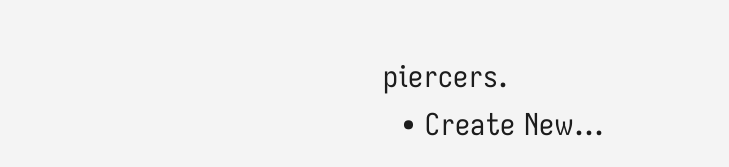piercers.
  • Create New...